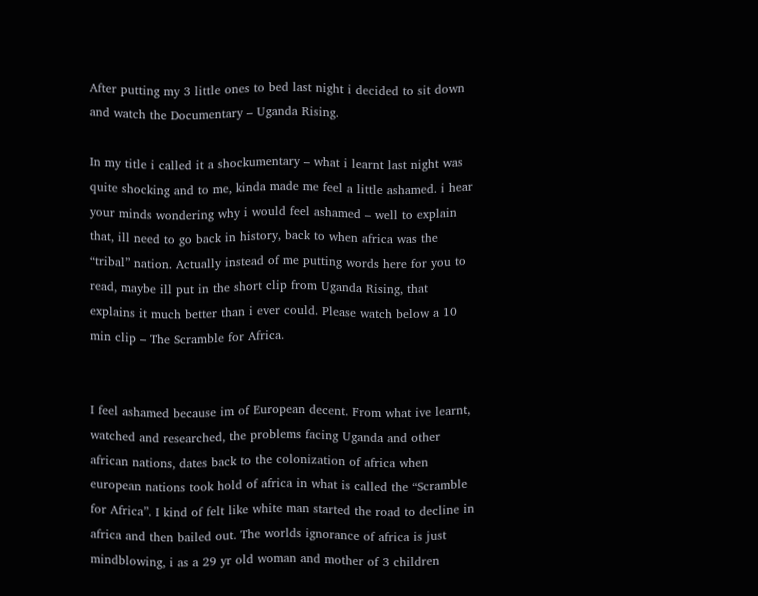After putting my 3 little ones to bed last night i decided to sit down and watch the Documentary – Uganda Rising.

In my title i called it a shockumentary – what i learnt last night was quite shocking and to me, kinda made me feel a little ashamed. i hear your minds wondering why i would feel ashamed – well to explain that, ill need to go back in history, back to when africa was the “tribal” nation. Actually instead of me putting words here for you to read, maybe ill put in the short clip from Uganda Rising, that explains it much better than i ever could. Please watch below a 10 min clip – The Scramble for Africa.


I feel ashamed because im of European decent. From what ive learnt, watched and researched, the problems facing Uganda and other african nations, dates back to the colonization of africa when european nations took hold of africa in what is called the “Scramble for Africa”. I kind of felt like white man started the road to decline in africa and then bailed out. The worlds ignorance of africa is just mindblowing, i as a 29 yr old woman and mother of 3 children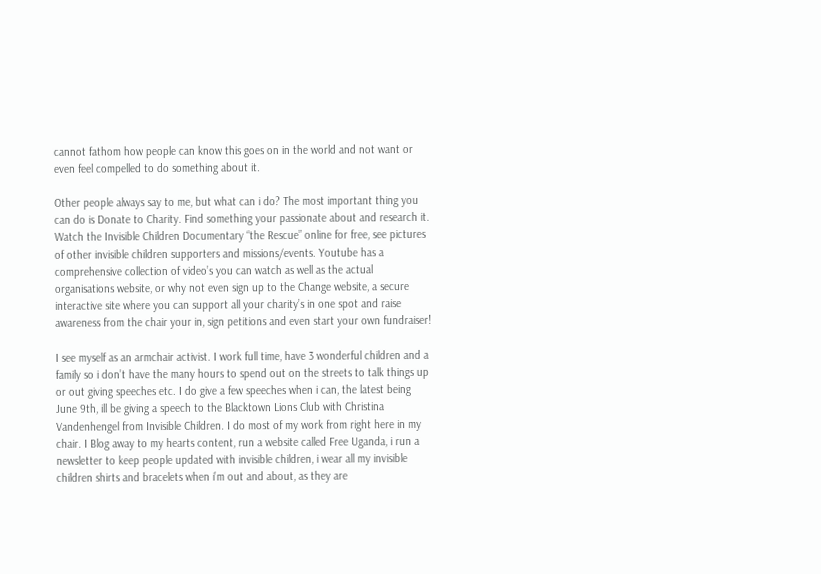cannot fathom how people can know this goes on in the world and not want or even feel compelled to do something about it.

Other people always say to me, but what can i do? The most important thing you can do is Donate to Charity. Find something your passionate about and research it. Watch the Invisible Children Documentary “the Rescue” online for free, see pictures of other invisible children supporters and missions/events. Youtube has a comprehensive collection of video’s you can watch as well as the actual organisations website, or why not even sign up to the Change website, a secure interactive site where you can support all your charity’s in one spot and raise awareness from the chair your in, sign petitions and even start your own fundraiser!

I see myself as an armchair activist. I work full time, have 3 wonderful children and a family so i don’t have the many hours to spend out on the streets to talk things up or out giving speeches etc. I do give a few speeches when i can, the latest being June 9th, ill be giving a speech to the Blacktown Lions Club with Christina Vandenhengel from Invisible Children. I do most of my work from right here in my chair. I Blog away to my hearts content, run a website called Free Uganda, i run a newsletter to keep people updated with invisible children, i wear all my invisible children shirts and bracelets when i’m out and about, as they are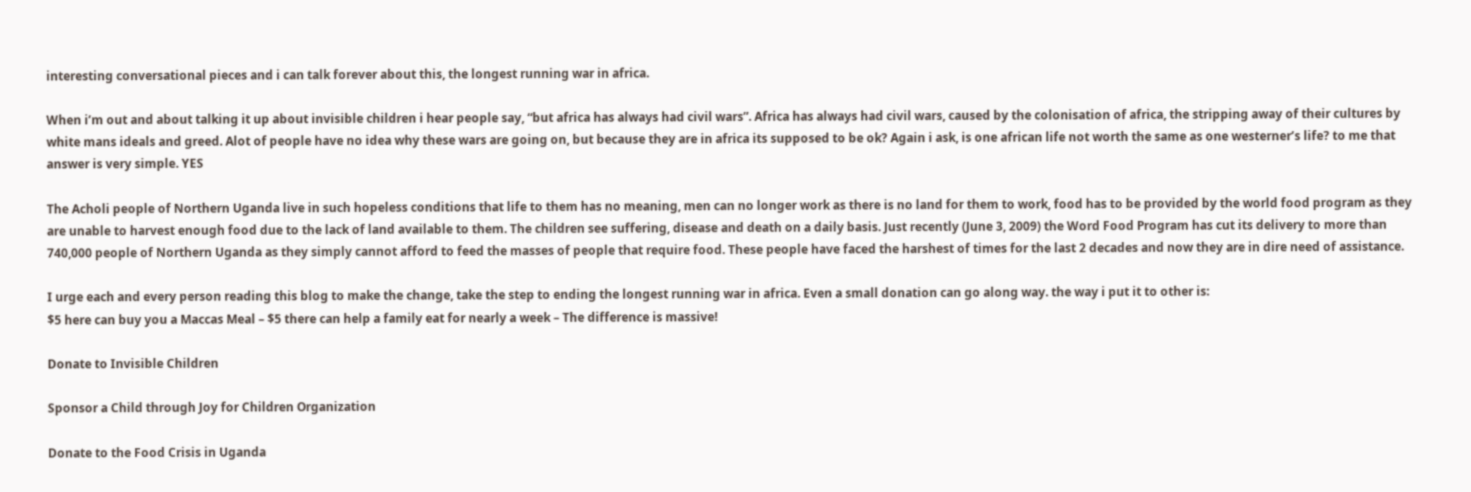interesting conversational pieces and i can talk forever about this, the longest running war in africa.

When i’m out and about talking it up about invisible children i hear people say, “but africa has always had civil wars”. Africa has always had civil wars, caused by the colonisation of africa, the stripping away of their cultures by white mans ideals and greed. Alot of people have no idea why these wars are going on, but because they are in africa its supposed to be ok? Again i ask, is one african life not worth the same as one westerner’s life? to me that answer is very simple. YES

The Acholi people of Northern Uganda live in such hopeless conditions that life to them has no meaning, men can no longer work as there is no land for them to work, food has to be provided by the world food program as they are unable to harvest enough food due to the lack of land available to them. The children see suffering, disease and death on a daily basis. Just recently (June 3, 2009) the Word Food Program has cut its delivery to more than 740,000 people of Northern Uganda as they simply cannot afford to feed the masses of people that require food. These people have faced the harshest of times for the last 2 decades and now they are in dire need of assistance.

I urge each and every person reading this blog to make the change, take the step to ending the longest running war in africa. Even a small donation can go along way. the way i put it to other is:
$5 here can buy you a Maccas Meal – $5 there can help a family eat for nearly a week – The difference is massive!

Donate to Invisible Children

Sponsor a Child through Joy for Children Organization

Donate to the Food Crisis in Uganda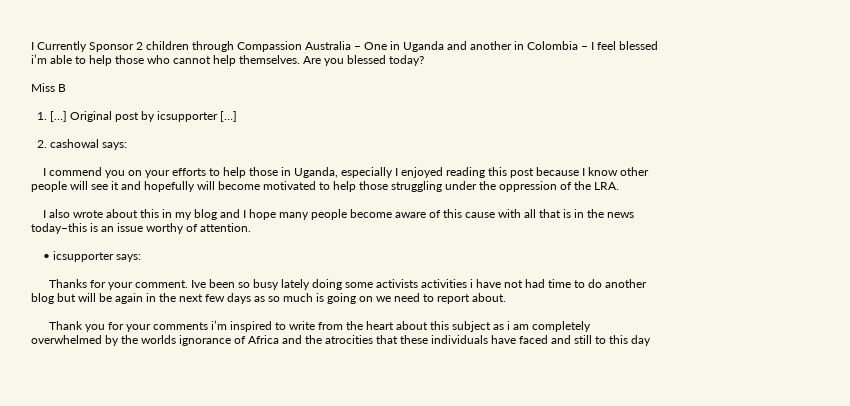I Currently Sponsor 2 children through Compassion Australia – One in Uganda and another in Colombia – I feel blessed i’m able to help those who cannot help themselves. Are you blessed today?

Miss B

  1. […] Original post by icsupporter […]

  2. cashowal says:

    I commend you on your efforts to help those in Uganda, especially I enjoyed reading this post because I know other people will see it and hopefully will become motivated to help those struggling under the oppression of the LRA.

    I also wrote about this in my blog and I hope many people become aware of this cause with all that is in the news today–this is an issue worthy of attention.

    • icsupporter says:

      Thanks for your comment. Ive been so busy lately doing some activists activities i have not had time to do another blog but will be again in the next few days as so much is going on we need to report about.

      Thank you for your comments i’m inspired to write from the heart about this subject as i am completely overwhelmed by the worlds ignorance of Africa and the atrocities that these individuals have faced and still to this day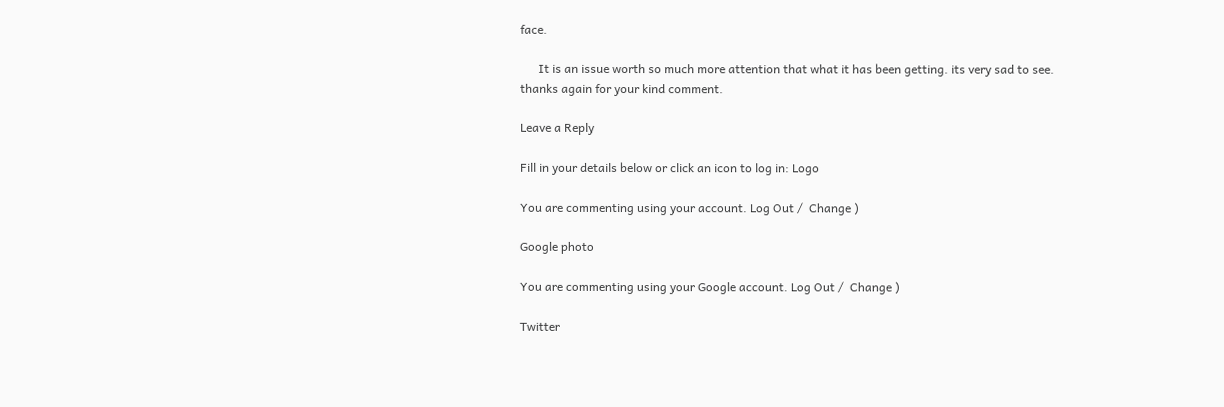face.

      It is an issue worth so much more attention that what it has been getting. its very sad to see. thanks again for your kind comment.

Leave a Reply

Fill in your details below or click an icon to log in: Logo

You are commenting using your account. Log Out /  Change )

Google photo

You are commenting using your Google account. Log Out /  Change )

Twitter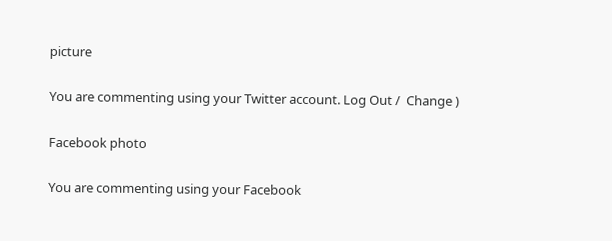picture

You are commenting using your Twitter account. Log Out /  Change )

Facebook photo

You are commenting using your Facebook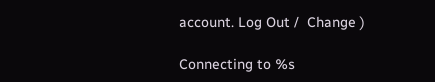account. Log Out /  Change )

Connecting to %s